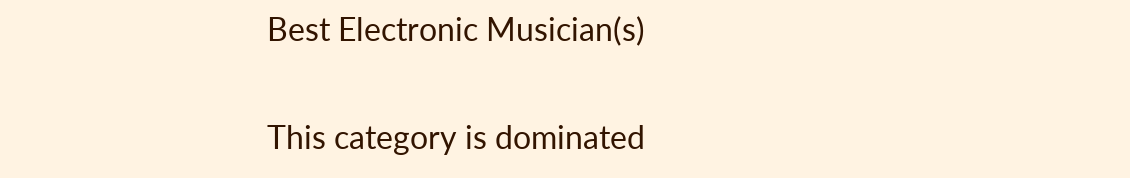Best Electronic Musician(s)

This category is dominated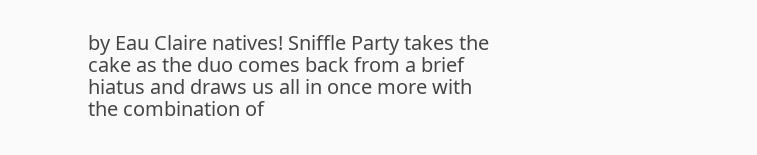by Eau Claire natives! Sniffle Party takes the cake as the duo comes back from a brief hiatus and draws us all in once more with the combination of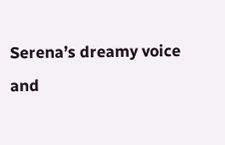Serena’s dreamy voice and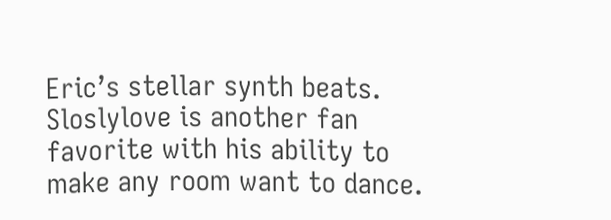Eric’s stellar synth beats. Sloslylove is another fan favorite with his ability to make any room want to dance.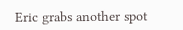Eric grabs another spot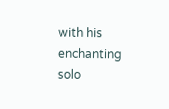with his enchanting solo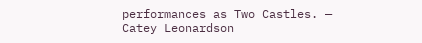performances as Two Castles. — Catey Leonardson